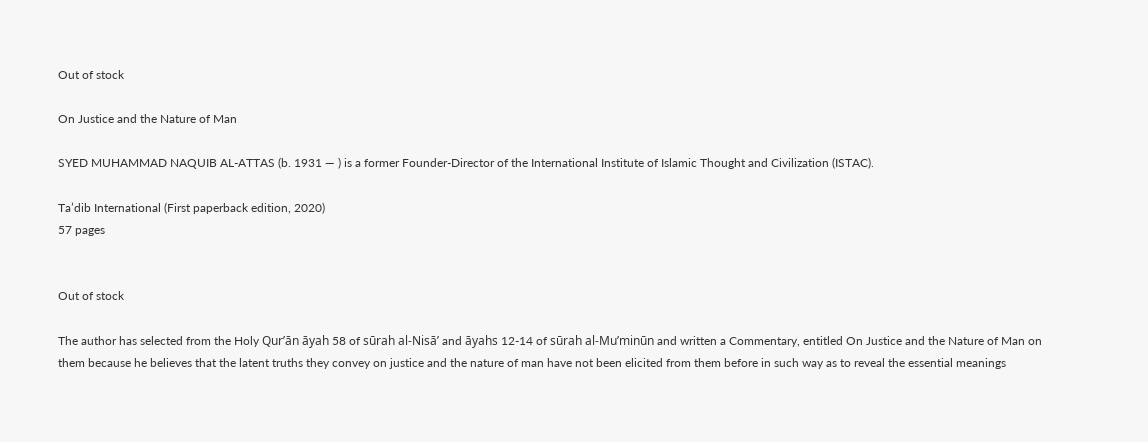Out of stock

On Justice and the Nature of Man

SYED MUHAMMAD NAQUIB AL-ATTAS (b. 1931 — ) is a former Founder-Director of the International Institute of Islamic Thought and Civilization (ISTAC).

Ta’dib International (First paperback edition, 2020)
57 pages


Out of stock

The author has selected from the Holy Qur’ān āyah 58 of sūrah al-Nisā’ and āyahs 12-14 of sūrah al-Mu’minūn and written a Commentary, entitled On Justice and the Nature of Man on them because he believes that the latent truths they convey on justice and the nature of man have not been elicited from them before in such way as to reveal the essential meanings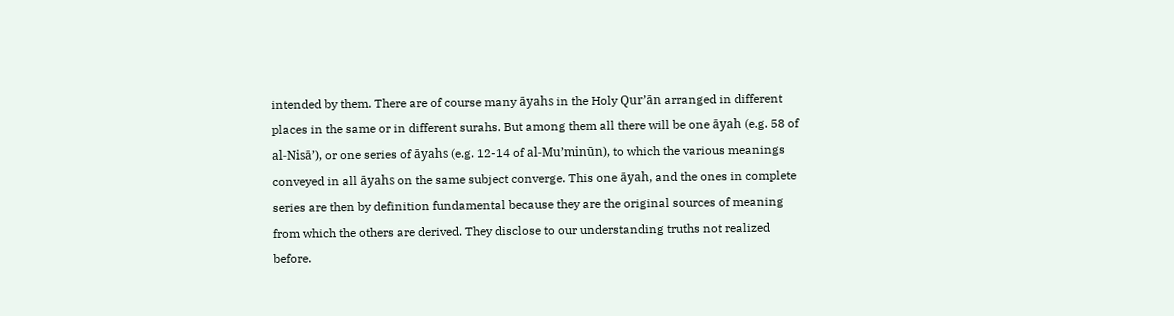intended by them. There are of course many āyahs in the Holy Qur’ān arranged in different places in the same or in different surahs. But among them all there will be one āyah (e.g. 58 of al-Nisā’), or one series of āyahs (e.g. 12-14 of al-Mu’minūn), to which the various meanings conveyed in all āyahs on the same subject converge. This one āyah, and the ones in complete series are then by definition fundamental because they are the original sources of meaning from which the others are derived. They disclose to our understanding truths not realized before.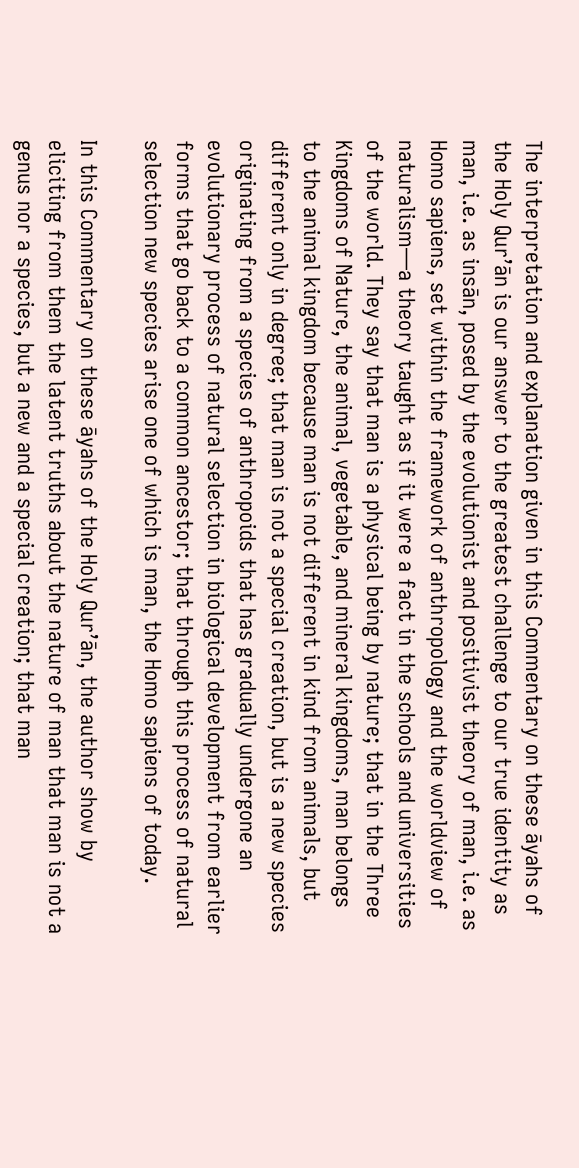The interpretation and explanation given in this Commentary on these āyahs of the Holy Qur’ān is our answer to the greatest challenge to our true identity as man, i.e. as insān, posed by the evolutionist and positivist theory of man, i.e. as Homo sapiens, set within the framework of anthropology and the worldview of naturalism—a theory taught as if it were a fact in the schools and universities of the world. They say that man is a physical being by nature; that in the Three Kingdoms of Nature, the animal, vegetable, and mineral kingdoms, man belongs to the animal kingdom because man is not different in kind from animals, but different only in degree; that man is not a special creation, but is a new species originating from a species of anthropoids that has gradually undergone an evolutionary process of natural selection in biological development from earlier forms that go back to a common ancestor; that through this process of natural selection new species arise one of which is man, the Homo sapiens of today.

In this Commentary on these āyahs of the Holy Qur’ān, the author show by eliciting from them the latent truths about the nature of man that man is not a genus nor a species, but a new and a special creation; that man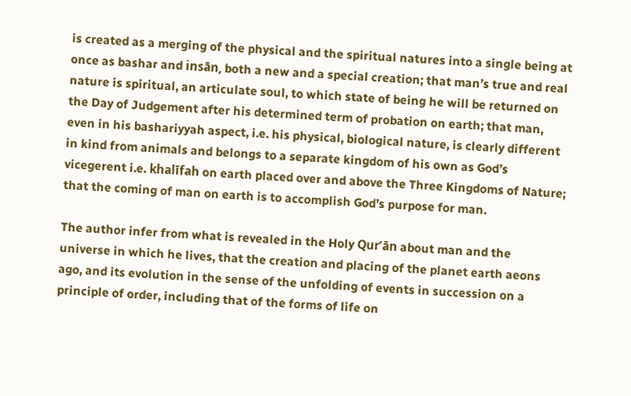is created as a merging of the physical and the spiritual natures into a single being at once as bashar and insān, both a new and a special creation; that man’s true and real nature is spiritual, an articulate soul, to which state of being he will be returned on the Day of Judgement after his determined term of probation on earth; that man, even in his bashariyyah aspect, i.e. his physical, biological nature, is clearly different in kind from animals and belongs to a separate kingdom of his own as God’s vicegerent i.e. khalīfah on earth placed over and above the Three Kingdoms of Nature; that the coming of man on earth is to accomplish God’s purpose for man.

The author infer from what is revealed in the Holy Qur’ān about man and the universe in which he lives, that the creation and placing of the planet earth aeons ago, and its evolution in the sense of the unfolding of events in succession on a principle of order, including that of the forms of life on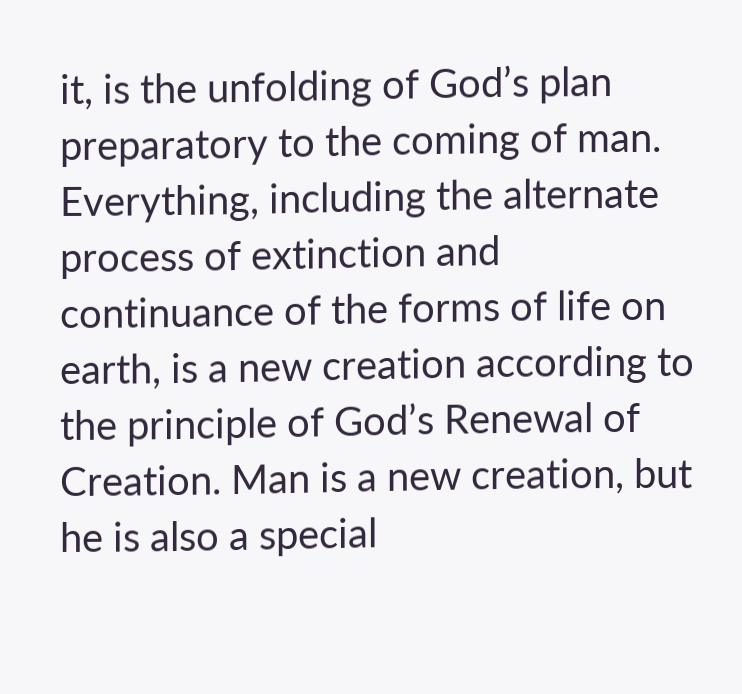it, is the unfolding of God’s plan preparatory to the coming of man. Everything, including the alternate process of extinction and continuance of the forms of life on earth, is a new creation according to the principle of God’s Renewal of Creation. Man is a new creation, but he is also a special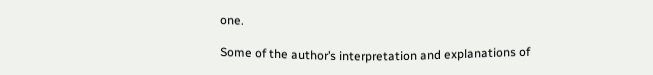one.

Some of the author’s interpretation and explanations of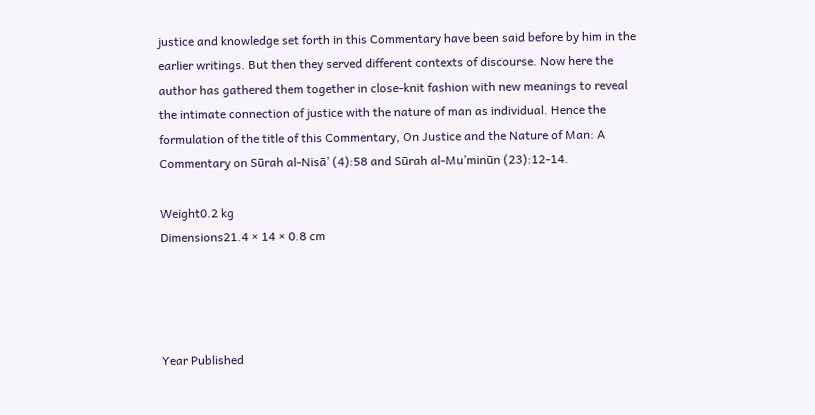justice and knowledge set forth in this Commentary have been said before by him in the earlier writings. But then they served different contexts of discourse. Now here the author has gathered them together in close-knit fashion with new meanings to reveal the intimate connection of justice with the nature of man as individual. Hence the formulation of the title of this Commentary, On Justice and the Nature of Man: A Commentary on Sūrah al-Nisā’ (4):58 and Sūrah al-Mu’minūn (23):12-14.

Weight0.2 kg
Dimensions21.4 × 14 × 0.8 cm




Year Published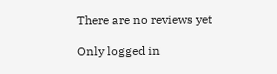There are no reviews yet

Only logged in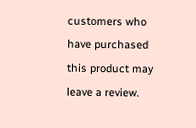customers who have purchased this product may leave a review.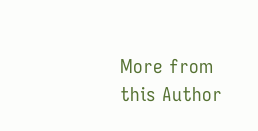More from this Author